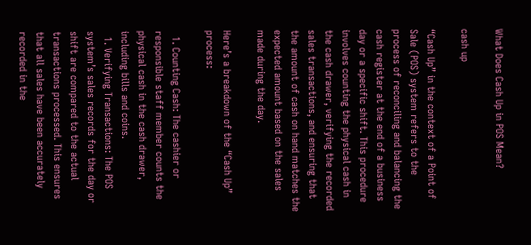What Does Cash Up in POS Mean?

cash up

“Cash Up” in the context of a Point of Sale (POS) system refers to the process of reconciling and balancing the cash register at the end of a business day or a specific shift. This procedure involves counting the physical cash in the cash drawer, verifying the recorded sales transactions, and ensuring that the amount of cash on hand matches the expected amount based on the sales made during the day.

Here’s a breakdown of the “Cash Up” process:

  1. Counting Cash: The cashier or responsible staff member counts the physical cash in the cash drawer, including bills and coins.
  1. Verifying Transactions: The POS system’s sales records for the day or shift are compared to the actual transactions processed. This ensures that all sales have been accurately recorded in the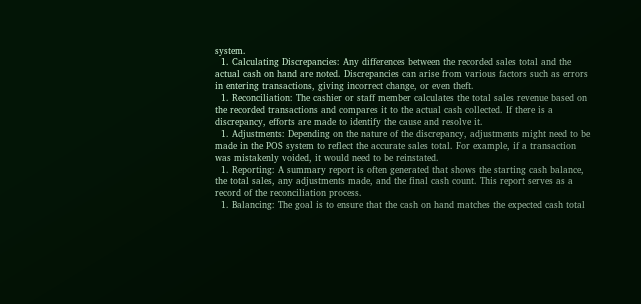system.
  1. Calculating Discrepancies: Any differences between the recorded sales total and the actual cash on hand are noted. Discrepancies can arise from various factors such as errors in entering transactions, giving incorrect change, or even theft.
  1. Reconciliation: The cashier or staff member calculates the total sales revenue based on the recorded transactions and compares it to the actual cash collected. If there is a discrepancy, efforts are made to identify the cause and resolve it.
  1. Adjustments: Depending on the nature of the discrepancy, adjustments might need to be made in the POS system to reflect the accurate sales total. For example, if a transaction was mistakenly voided, it would need to be reinstated.
  1. Reporting: A summary report is often generated that shows the starting cash balance, the total sales, any adjustments made, and the final cash count. This report serves as a record of the reconciliation process.
  1. Balancing: The goal is to ensure that the cash on hand matches the expected cash total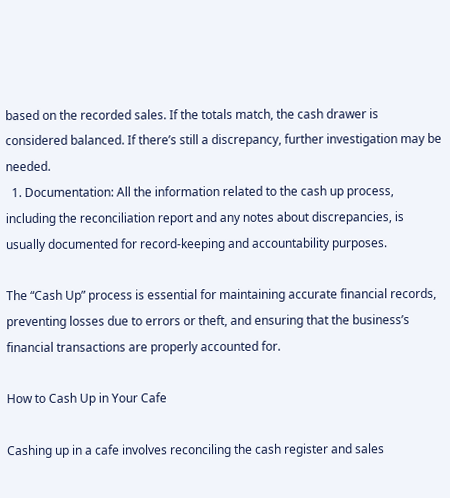based on the recorded sales. If the totals match, the cash drawer is considered balanced. If there’s still a discrepancy, further investigation may be needed.
  1. Documentation: All the information related to the cash up process, including the reconciliation report and any notes about discrepancies, is usually documented for record-keeping and accountability purposes.

The “Cash Up” process is essential for maintaining accurate financial records, preventing losses due to errors or theft, and ensuring that the business’s financial transactions are properly accounted for.

How to Cash Up in Your Cafe

Cashing up in a cafe involves reconciling the cash register and sales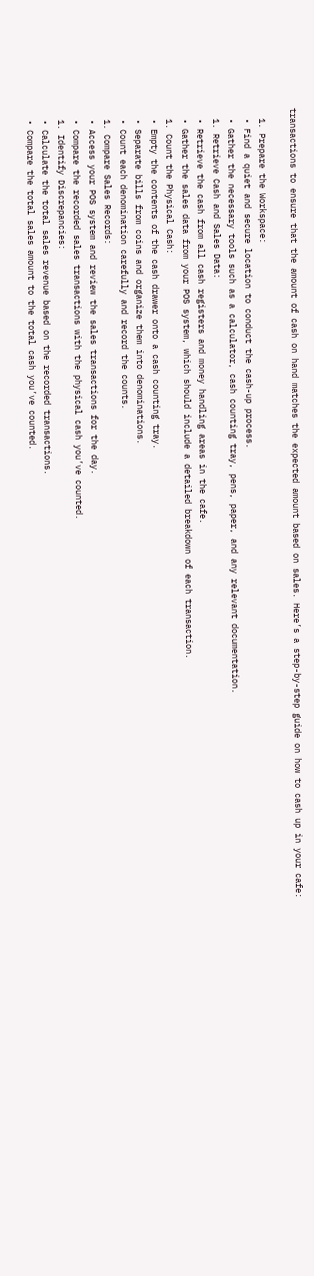transactions to ensure that the amount of cash on hand matches the expected amount based on sales. Here’s a step-by-step guide on how to cash up in your cafe:

  1. Prepare the Workspace:
  • Find a quiet and secure location to conduct the cash-up process.
  • Gather the necessary tools such as a calculator, cash counting tray, pens, paper, and any relevant documentation.
  1. Retrieve Cash and Sales Data:
  • Retrieve the cash from all cash registers and money handling areas in the cafe.
  • Gather the sales data from your POS system, which should include a detailed breakdown of each transaction.
  1. Count the Physical Cash:
  • Empty the contents of the cash drawer onto a cash counting tray.
  • Separate bills from coins and organize them into denominations.
  • Count each denomination carefully and record the counts.
  1. Compare Sales Records:
  • Access your POS system and review the sales transactions for the day.
  • Compare the recorded sales transactions with the physical cash you’ve counted.
  1. Identify Discrepancies:
  • Calculate the total sales revenue based on the recorded transactions.
  • Compare the total sales amount to the total cash you’ve counted.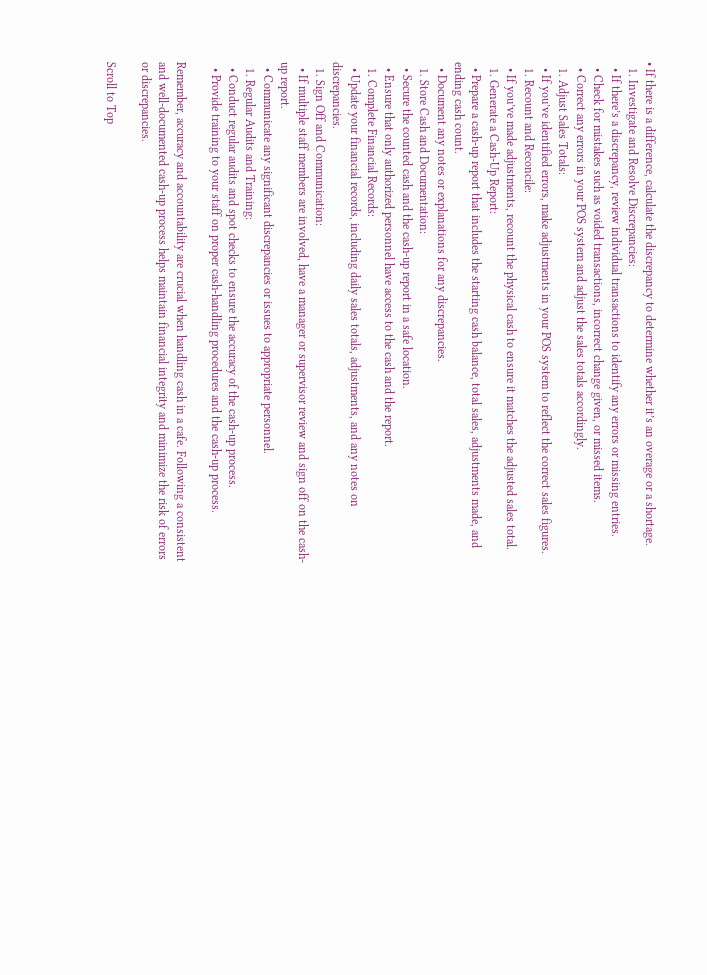• If there is a difference, calculate the discrepancy to determine whether it’s an overage or a shortage.
  1. Investigate and Resolve Discrepancies:
  • If there’s a discrepancy, review individual transactions to identify any errors or missing entries.
  • Check for mistakes such as voided transactions, incorrect change given, or missed items.
  • Correct any errors in your POS system and adjust the sales totals accordingly.
  1. Adjust Sales Totals:
  • If you’ve identified errors, make adjustments in your POS system to reflect the correct sales figures.
  1. Recount and Reconcile:
  • If you’ve made adjustments, recount the physical cash to ensure it matches the adjusted sales total.
  1. Generate a Cash-Up Report:
  • Prepare a cash-up report that includes the starting cash balance, total sales, adjustments made, and ending cash count.
  • Document any notes or explanations for any discrepancies.
  1. Store Cash and Documentation:
  • Secure the counted cash and the cash-up report in a safe location.
  • Ensure that only authorized personnel have access to the cash and the report.
  1. Complete Financial Records:
  • Update your financial records, including daily sales totals, adjustments, and any notes on discrepancies.
  1. Sign Off and Communication:
  • If multiple staff members are involved, have a manager or supervisor review and sign off on the cash-up report.
  • Communicate any significant discrepancies or issues to appropriate personnel.
  1. Regular Audits and Training:
  • Conduct regular audits and spot checks to ensure the accuracy of the cash-up process.
  • Provide training to your staff on proper cash-handling procedures and the cash-up process.

Remember, accuracy and accountability are crucial when handling cash in a cafe. Following a consistent and well-documented cash-up process helps maintain financial integrity and minimize the risk of errors or discrepancies.

Scroll to Top